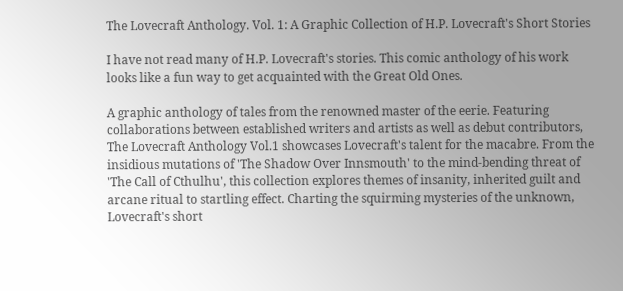The Lovecraft Anthology. Vol. 1: A Graphic Collection of H.P. Lovecraft's Short Stories

I have not read many of H.P. Lovecraft's stories. This comic anthology of his work looks like a fun way to get acquainted with the Great Old Ones.

A graphic anthology of tales from the renowned master of the eerie. Featuring collaborations between established writers and artists as well as debut contributors, The Lovecraft Anthology Vol.1 showcases Lovecraft's talent for the macabre. From the insidious mutations of 'The Shadow Over Innsmouth' to the mind-bending threat of 'The Call of Cthulhu', this collection explores themes of insanity, inherited guilt and arcane ritual to startling effect. Charting the squirming mysteries of the unknown, Lovecraft's short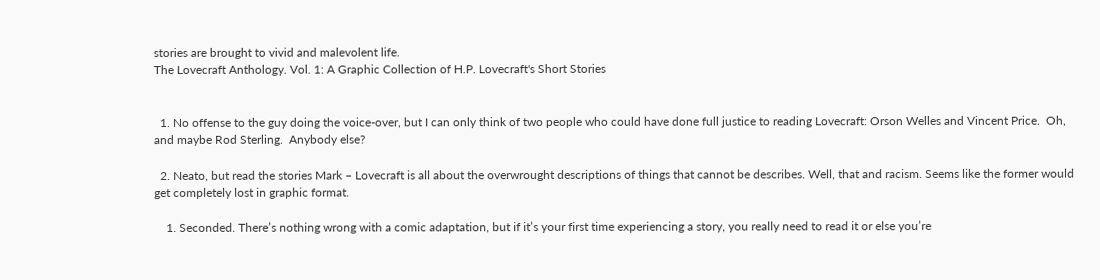stories are brought to vivid and malevolent life.
The Lovecraft Anthology. Vol. 1: A Graphic Collection of H.P. Lovecraft's Short Stories


  1. No offense to the guy doing the voice-over, but I can only think of two people who could have done full justice to reading Lovecraft: Orson Welles and Vincent Price.  Oh, and maybe Rod Sterling.  Anybody else?

  2. Neato, but read the stories Mark – Lovecraft is all about the overwrought descriptions of things that cannot be describes. Well, that and racism. Seems like the former would get completely lost in graphic format.

    1. Seconded. There’s nothing wrong with a comic adaptation, but if it’s your first time experiencing a story, you really need to read it or else you’re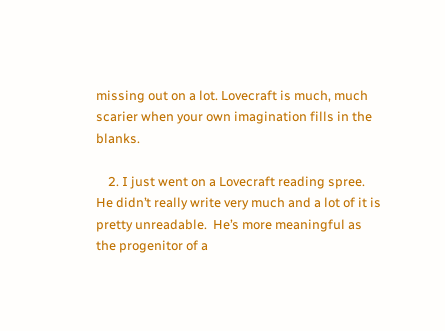missing out on a lot. Lovecraft is much, much scarier when your own imagination fills in the blanks.

    2. I just went on a Lovecraft reading spree.  He didn’t really write very much and a lot of it is pretty unreadable.  He’s more meaningful as the progenitor of a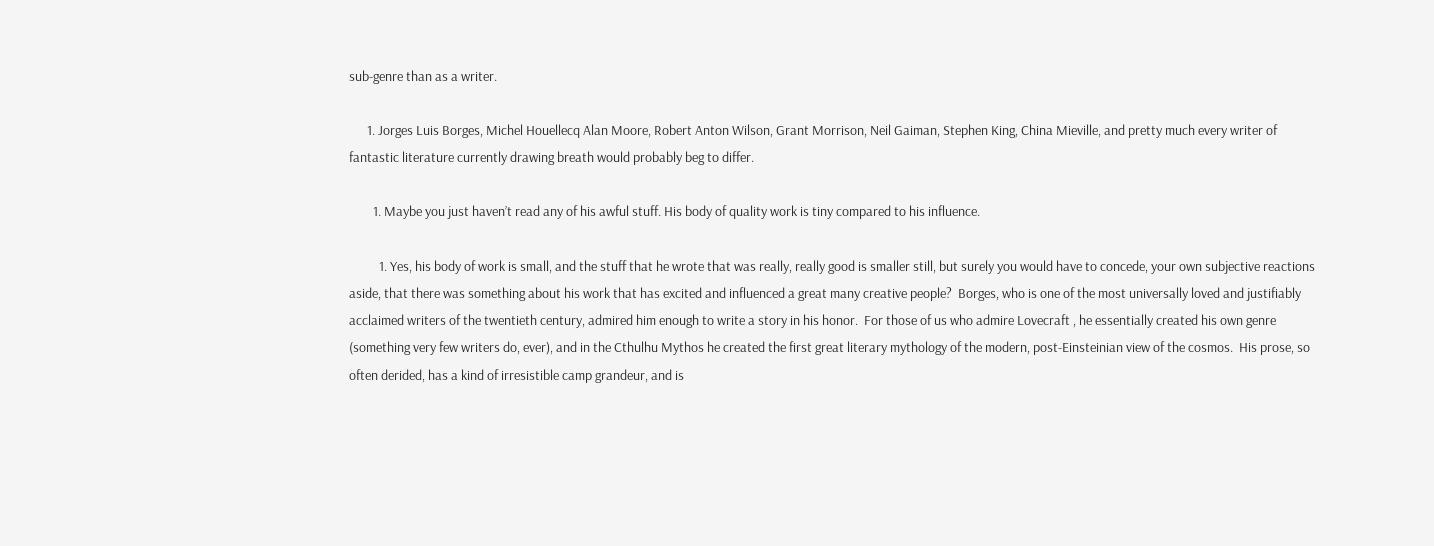sub-genre than as a writer.

      1. Jorges Luis Borges, Michel Houellecq Alan Moore, Robert Anton Wilson, Grant Morrison, Neil Gaiman, Stephen King, China Mieville, and pretty much every writer of fantastic literature currently drawing breath would probably beg to differ.

        1. Maybe you just haven’t read any of his awful stuff. His body of quality work is tiny compared to his influence.

          1. Yes, his body of work is small, and the stuff that he wrote that was really, really good is smaller still, but surely you would have to concede, your own subjective reactions aside, that there was something about his work that has excited and influenced a great many creative people?  Borges, who is one of the most universally loved and justifiably acclaimed writers of the twentieth century, admired him enough to write a story in his honor.  For those of us who admire Lovecraft , he essentially created his own genre (something very few writers do, ever), and in the Cthulhu Mythos he created the first great literary mythology of the modern, post-Einsteinian view of the cosmos.  His prose, so often derided, has a kind of irresistible camp grandeur, and is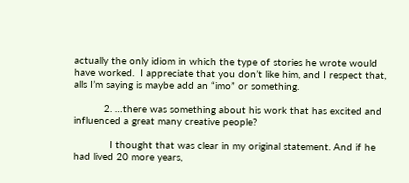actually the only idiom in which the type of stories he wrote would have worked.  I appreciate that you don’t like him, and I respect that, alls I’m saying is maybe add an “imo” or something.

          2. …there was something about his work that has excited and influenced a great many creative people?

            I thought that was clear in my original statement. And if he had lived 20 more years,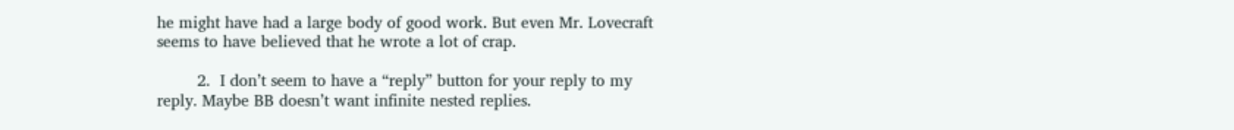he might have had a large body of good work. But even Mr. Lovecraft seems to have believed that he wrote a lot of crap.

        2.  I don’t seem to have a “reply” button for your reply to my reply. Maybe BB doesn’t want infinite nested replies.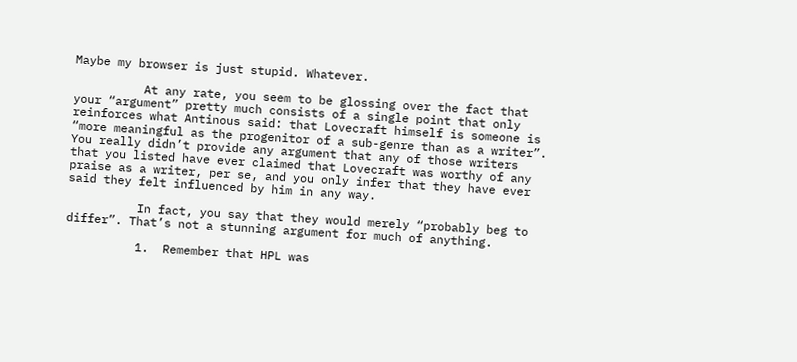Maybe my browser is just stupid. Whatever.

          At any rate, you seem to be glossing over the fact that your “argument” pretty much consists of a single point that only reinforces what Antinous said: that Lovecraft himself is someone is “more meaningful as the progenitor of a sub-genre than as a writer”. You really didn’t provide any argument that any of those writers that you listed have ever claimed that Lovecraft was worthy of any praise as a writer, per se, and you only infer that they have ever said they felt influenced by him in any way.

          In fact, you say that they would merely “probably beg to differ”. That’s not a stunning argument for much of anything.

          1.  Remember that HPL was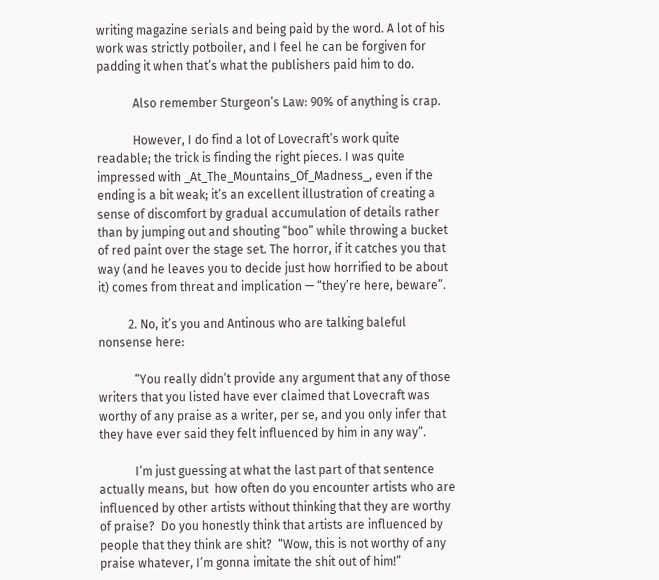writing magazine serials and being paid by the word. A lot of his work was strictly potboiler, and I feel he can be forgiven for padding it when that’s what the publishers paid him to do.

            Also remember Sturgeon’s Law: 90% of anything is crap.

            However, I do find a lot of Lovecraft’s work quite readable; the trick is finding the right pieces. I was quite impressed with _At_The_Mountains_Of_Madness_, even if the ending is a bit weak; it’s an excellent illustration of creating a sense of discomfort by gradual accumulation of details rather than by jumping out and shouting “boo” while throwing a bucket of red paint over the stage set. The horror, if it catches you that way (and he leaves you to decide just how horrified to be about it) comes from threat and implication — “they’re here, beware”.

          2. No, it’s you and Antinous who are talking baleful nonsense here:

            “You really didn’t provide any argument that any of those writers that you listed have ever claimed that Lovecraft was worthy of any praise as a writer, per se, and you only infer that they have ever said they felt influenced by him in any way”.

            I’m just guessing at what the last part of that sentence actually means, but  how often do you encounter artists who are influenced by other artists without thinking that they are worthy of praise?  Do you honestly think that artists are influenced by people that they think are shit?  “Wow, this is not worthy of any praise whatever, I’m gonna imitate the shit out of him!”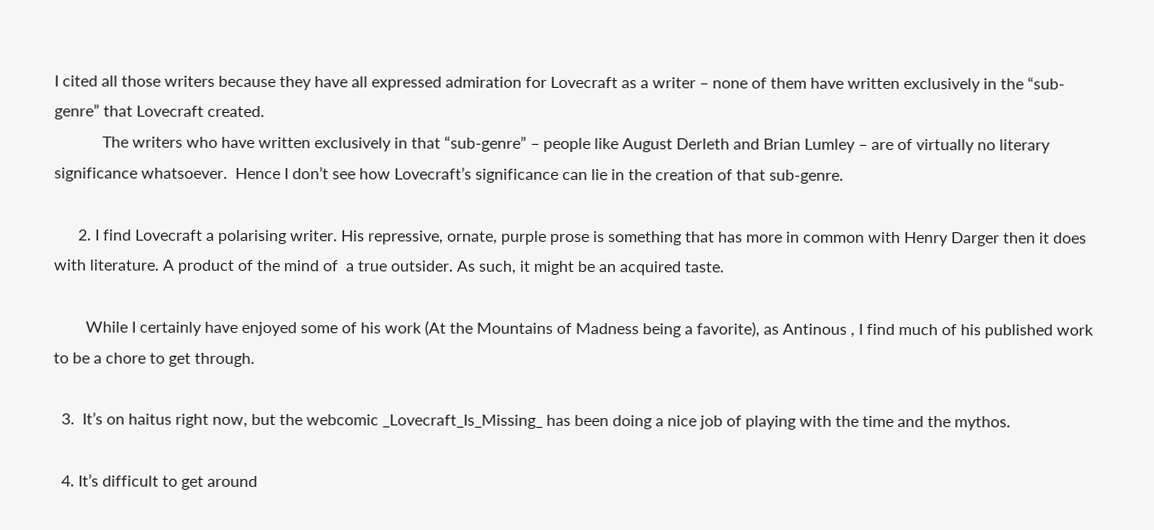I cited all those writers because they have all expressed admiration for Lovecraft as a writer – none of them have written exclusively in the “sub-genre” that Lovecraft created.
            The writers who have written exclusively in that “sub-genre” – people like August Derleth and Brian Lumley – are of virtually no literary significance whatsoever.  Hence I don’t see how Lovecraft’s significance can lie in the creation of that sub-genre.

      2. I find Lovecraft a polarising writer. His repressive, ornate, purple prose is something that has more in common with Henry Darger then it does with literature. A product of the mind of  a true outsider. As such, it might be an acquired taste.

        While I certainly have enjoyed some of his work (At the Mountains of Madness being a favorite), as Antinous , I find much of his published work to be a chore to get through.

  3.  It’s on haitus right now, but the webcomic _Lovecraft_Is_Missing_ has been doing a nice job of playing with the time and the mythos.

  4. It’s difficult to get around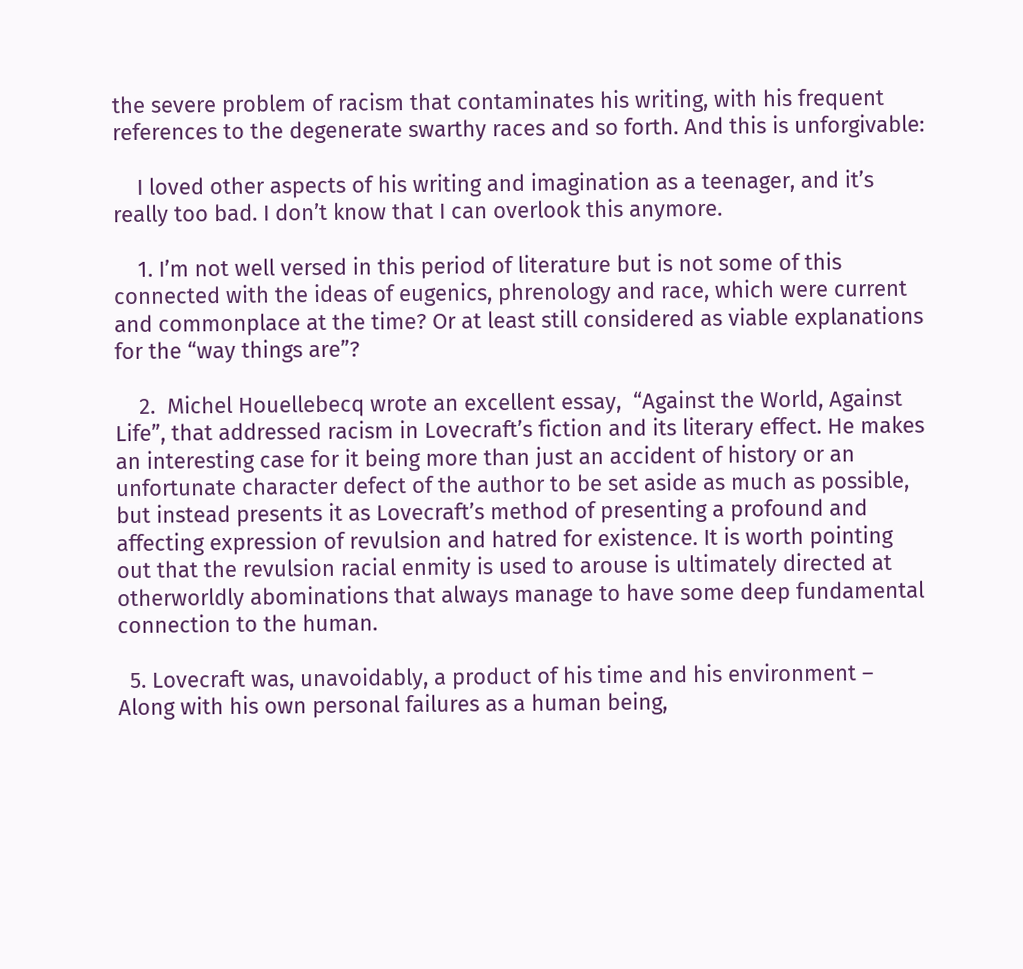the severe problem of racism that contaminates his writing, with his frequent references to the degenerate swarthy races and so forth. And this is unforgivable:

    I loved other aspects of his writing and imagination as a teenager, and it’s really too bad. I don’t know that I can overlook this anymore.

    1. I’m not well versed in this period of literature but is not some of this connected with the ideas of eugenics, phrenology and race, which were current and commonplace at the time? Or at least still considered as viable explanations for the “way things are”?

    2.  Michel Houellebecq wrote an excellent essay,  “Against the World, Against Life”, that addressed racism in Lovecraft’s fiction and its literary effect. He makes an interesting case for it being more than just an accident of history or an unfortunate character defect of the author to be set aside as much as possible, but instead presents it as Lovecraft’s method of presenting a profound and affecting expression of revulsion and hatred for existence. It is worth pointing out that the revulsion racial enmity is used to arouse is ultimately directed at otherworldly abominations that always manage to have some deep fundamental connection to the human.

  5. Lovecraft was, unavoidably, a product of his time and his environment – Along with his own personal failures as a human being,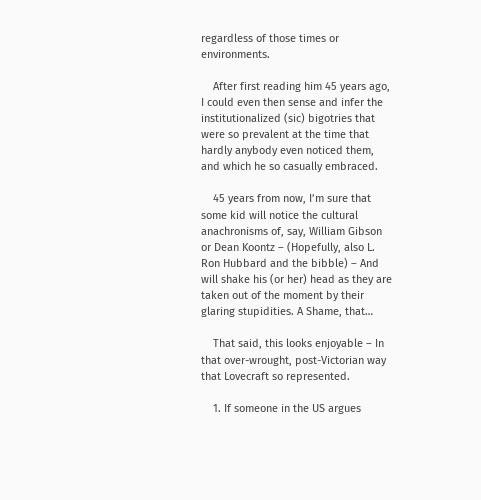regardless of those times or environments.

    After first reading him 45 years ago, I could even then sense and infer the institutionalized (sic) bigotries that were so prevalent at the time that hardly anybody even noticed them, and which he so casually embraced.

    45 years from now, I’m sure that some kid will notice the cultural anachronisms of, say, William Gibson or Dean Koontz – (Hopefully, also L. Ron Hubbard and the bibble) – And will shake his (or her) head as they are taken out of the moment by their glaring stupidities. A Shame, that…

    That said, this looks enjoyable – In that over-wrought, post-Victorian way that Lovecraft so represented.

    1. If someone in the US argues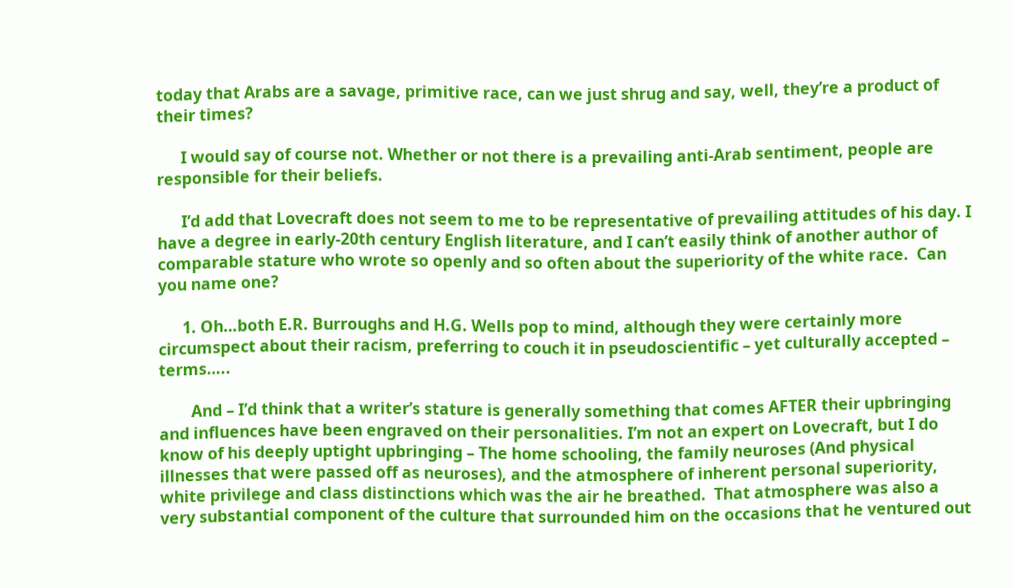today that Arabs are a savage, primitive race, can we just shrug and say, well, they’re a product of their times?

      I would say of course not. Whether or not there is a prevailing anti-Arab sentiment, people are responsible for their beliefs.

      I’d add that Lovecraft does not seem to me to be representative of prevailing attitudes of his day. I have a degree in early-20th century English literature, and I can’t easily think of another author of comparable stature who wrote so openly and so often about the superiority of the white race.  Can you name one?

      1. Oh…both E.R. Burroughs and H.G. Wells pop to mind, although they were certainly more circumspect about their racism, preferring to couch it in pseudoscientific – yet culturally accepted – terms…..

        And – I’d think that a writer’s stature is generally something that comes AFTER their upbringing and influences have been engraved on their personalities. I’m not an expert on Lovecraft, but I do know of his deeply uptight upbringing – The home schooling, the family neuroses (And physical illnesses that were passed off as neuroses), and the atmosphere of inherent personal superiority, white privilege and class distinctions which was the air he breathed.  That atmosphere was also a very substantial component of the culture that surrounded him on the occasions that he ventured out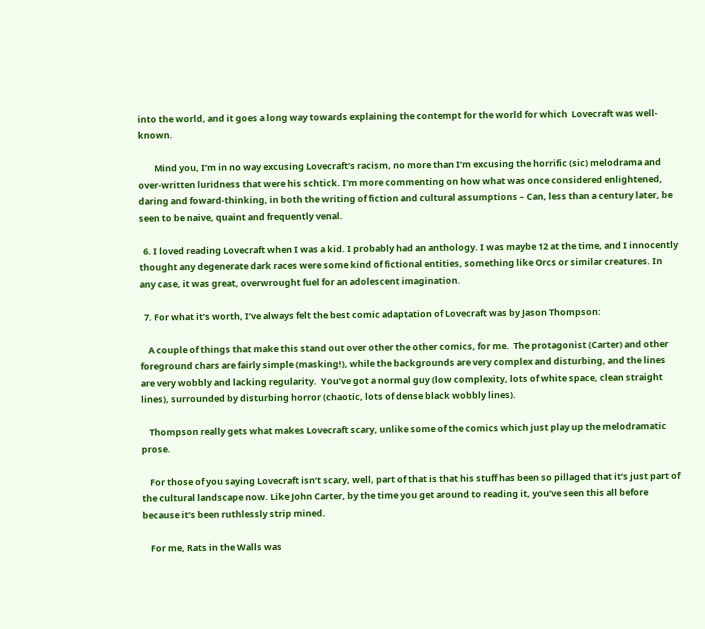into the world, and it goes a long way towards explaining the contempt for the world for which  Lovecraft was well-known.

        Mind you, I’m in no way excusing Lovecraft’s racism, no more than I’m excusing the horrific (sic) melodrama and over-written luridness that were his schtick. I’m more commenting on how what was once considered enlightened, daring and foward-thinking, in both the writing of fiction and cultural assumptions – Can, less than a century later, be seen to be naive, quaint and frequently venal.

  6. I loved reading Lovecraft when I was a kid. I probably had an anthology. I was maybe 12 at the time, and I innocently thought any degenerate dark races were some kind of fictional entities, something like Orcs or similar creatures. In any case, it was great, overwrought fuel for an adolescent imagination.

  7. For what it’s worth, I’ve always felt the best comic adaptation of Lovecraft was by Jason Thompson:

    A couple of things that make this stand out over other the other comics, for me.  The protagonist (Carter) and other foreground chars are fairly simple (masking!), while the backgrounds are very complex and disturbing, and the lines are very wobbly and lacking regularity.  You’ve got a normal guy (low complexity, lots of white space, clean straight lines), surrounded by disturbing horror (chaotic, lots of dense black wobbly lines).

    Thompson really gets what makes Lovecraft scary, unlike some of the comics which just play up the melodramatic prose.

    For those of you saying Lovecraft isn’t scary, well, part of that is that his stuff has been so pillaged that it’s just part of the cultural landscape now. Like John Carter, by the time you get around to reading it, you’ve seen this all before because it’s been ruthlessly strip mined.

    For me, Rats in the Walls was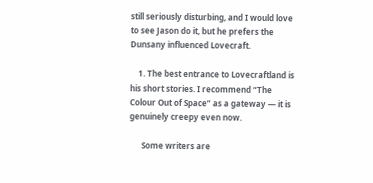still seriously disturbing, and I would love to see Jason do it, but he prefers the Dunsany influenced Lovecraft.

    1. The best entrance to Lovecraftland is his short stories. I recommend “The Colour Out of Space” as a gateway — it is genuinely creepy even now.

      Some writers are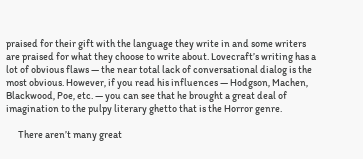praised for their gift with the language they write in and some writers are praised for what they choose to write about. Lovecraft’s writing has a lot of obvious flaws — the near total lack of conversational dialog is the most obvious. However, if you read his influences — Hodgson, Machen, Blackwood, Poe, etc. — you can see that he brought a great deal of imagination to the pulpy literary ghetto that is the Horror genre.

      There aren’t many great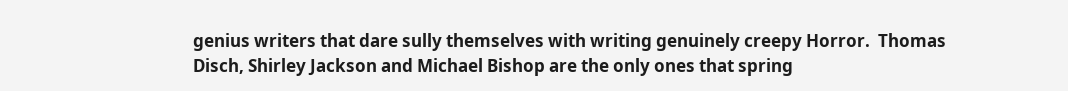genius writers that dare sully themselves with writing genuinely creepy Horror.  Thomas Disch, Shirley Jackson and Michael Bishop are the only ones that spring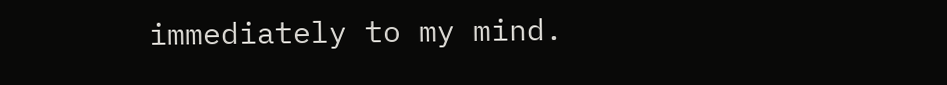immediately to my mind.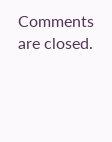Comments are closed.